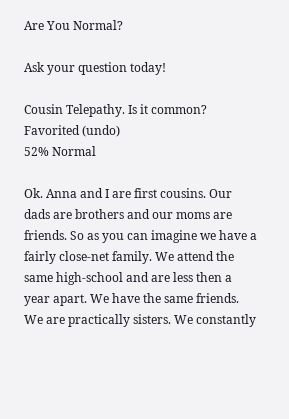Are You Normal?

Ask your question today!

Cousin Telepathy. Is it common?
Favorited (undo)
52% Normal

Ok. Anna and I are first cousins. Our dads are brothers and our moms are friends. So as you can imagine we have a fairly close-net family. We attend the same high-school and are less then a year apart. We have the same friends. We are practically sisters. We constantly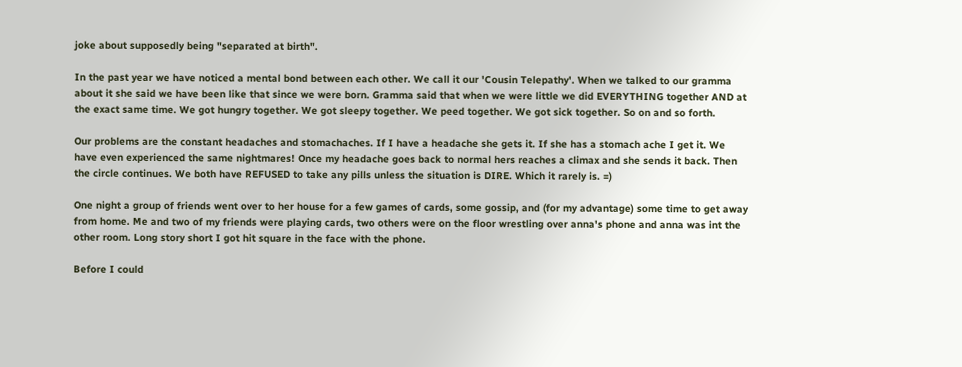joke about supposedly being "separated at birth".

In the past year we have noticed a mental bond between each other. We call it our 'Cousin Telepathy'. When we talked to our gramma about it she said we have been like that since we were born. Gramma said that when we were little we did EVERYTHING together AND at the exact same time. We got hungry together. We got sleepy together. We peed together. We got sick together. So on and so forth.

Our problems are the constant headaches and stomachaches. If I have a headache she gets it. If she has a stomach ache I get it. We have even experienced the same nightmares! Once my headache goes back to normal hers reaches a climax and she sends it back. Then the circle continues. We both have REFUSED to take any pills unless the situation is DIRE. Which it rarely is. =)

One night a group of friends went over to her house for a few games of cards, some gossip, and (for my advantage) some time to get away from home. Me and two of my friends were playing cards, two others were on the floor wrestling over anna's phone and anna was int the other room. Long story short I got hit square in the face with the phone.

Before I could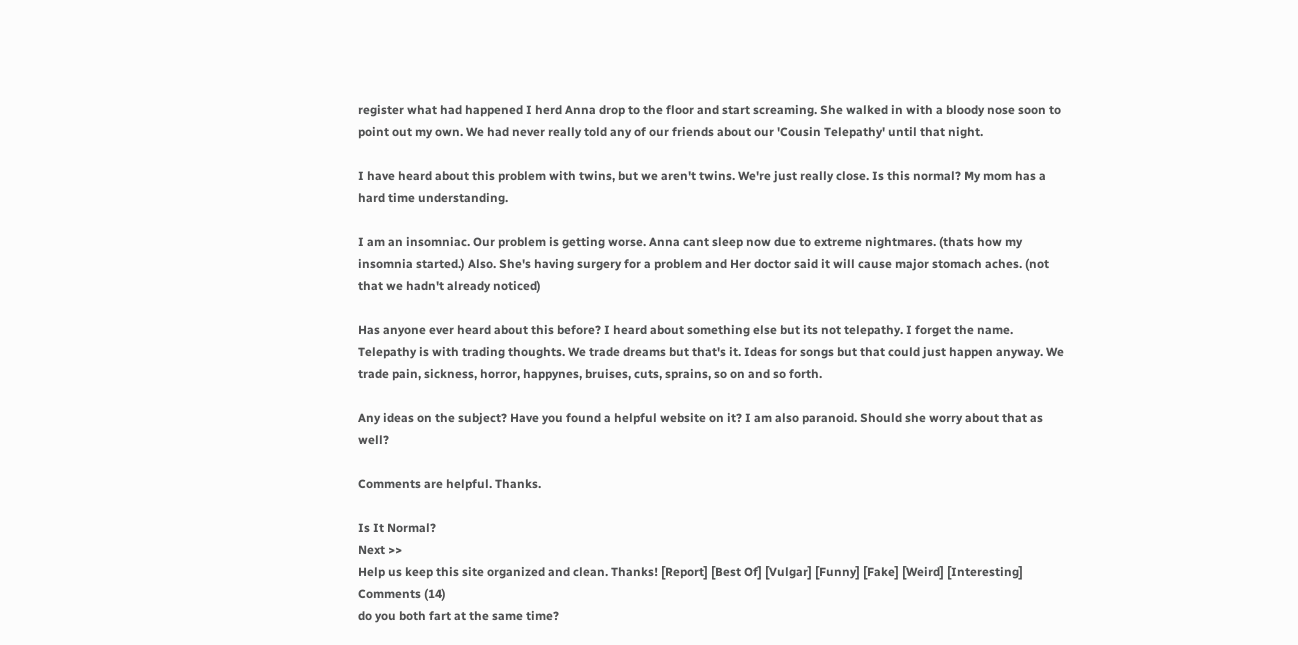register what had happened I herd Anna drop to the floor and start screaming. She walked in with a bloody nose soon to point out my own. We had never really told any of our friends about our 'Cousin Telepathy' until that night.

I have heard about this problem with twins, but we aren't twins. We're just really close. Is this normal? My mom has a hard time understanding.

I am an insomniac. Our problem is getting worse. Anna cant sleep now due to extreme nightmares. (thats how my insomnia started.) Also. She's having surgery for a problem and Her doctor said it will cause major stomach aches. (not that we hadn't already noticed)

Has anyone ever heard about this before? I heard about something else but its not telepathy. I forget the name. Telepathy is with trading thoughts. We trade dreams but that's it. Ideas for songs but that could just happen anyway. We trade pain, sickness, horror, happynes, bruises, cuts, sprains, so on and so forth.

Any ideas on the subject? Have you found a helpful website on it? I am also paranoid. Should she worry about that as well?

Comments are helpful. Thanks.

Is It Normal?
Next >>
Help us keep this site organized and clean. Thanks! [Report] [Best Of] [Vulgar] [Funny] [Fake] [Weird] [Interesting]
Comments (14)
do you both fart at the same time?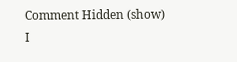Comment Hidden (show)
I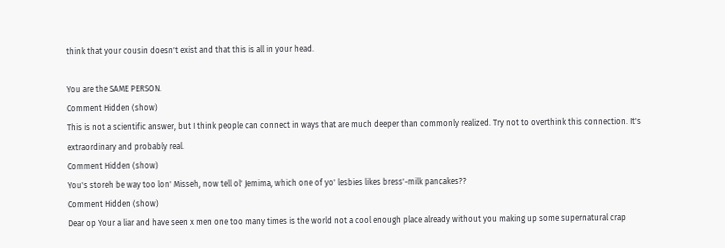think that your cousin doesn't exist and that this is all in your head.

You are the SAME PERSON.
Comment Hidden (show)
This is not a scientific answer, but I think people can connect in ways that are much deeper than commonly realized. Try not to overthink this connection. It's extraordinary and probably real.
Comment Hidden (show)
You's storeh be way too lon' Misseh, now tell ol' Jemima, which one of yo' lesbies likes bress'-milk pancakes??
Comment Hidden (show)
Dear op Your a liar and have seen x men one too many times is the world not a cool enough place already without you making up some supernatural crap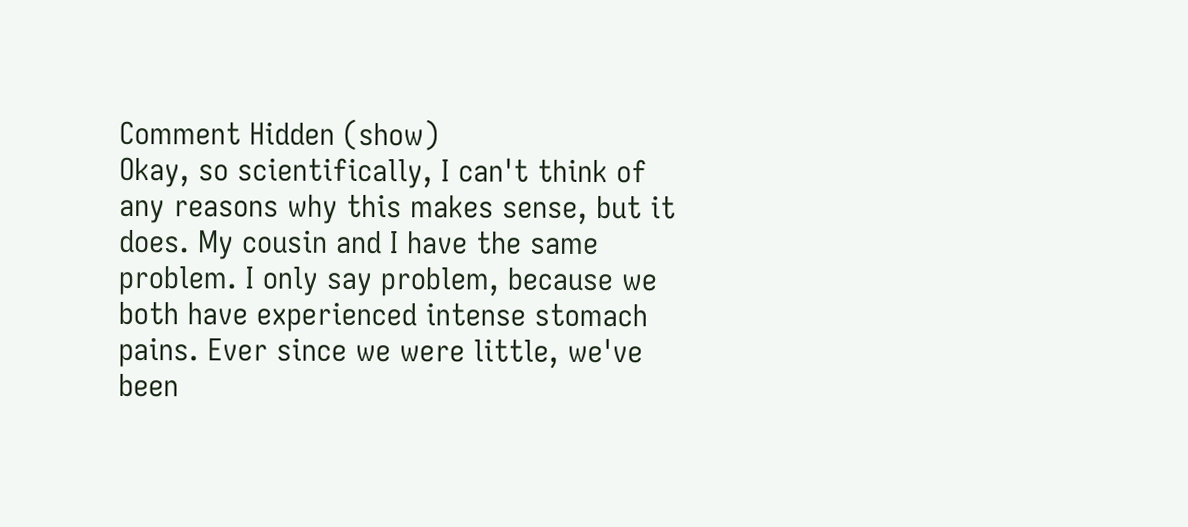Comment Hidden (show)
Okay, so scientifically, I can't think of any reasons why this makes sense, but it does. My cousin and I have the same problem. I only say problem, because we both have experienced intense stomach pains. Ever since we were little, we've been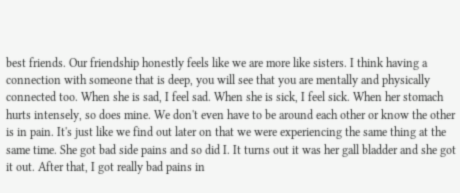best friends. Our friendship honestly feels like we are more like sisters. I think having a connection with someone that is deep, you will see that you are mentally and physically connected too. When she is sad, I feel sad. When she is sick, I feel sick. When her stomach hurts intensely, so does mine. We don't even have to be around each other or know the other is in pain. It's just like we find out later on that we were experiencing the same thing at the same time. She got bad side pains and so did I. It turns out it was her gall bladder and she got it out. After that, I got really bad pains in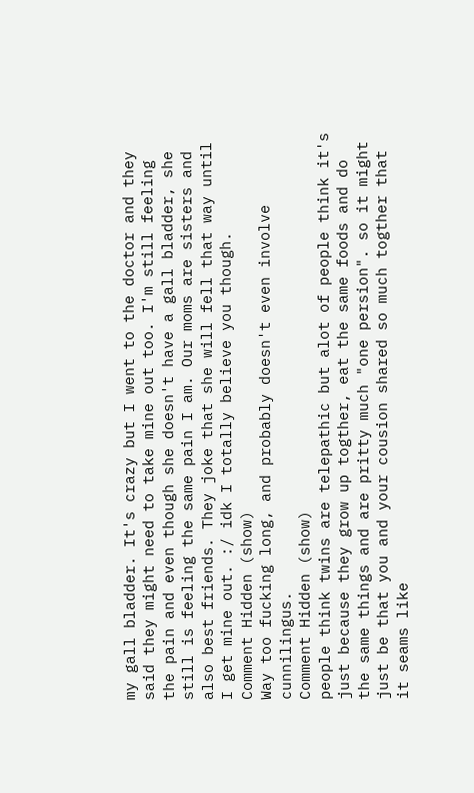my gall bladder. It's crazy but I went to the doctor and they said they might need to take mine out too. I'm still feeling the pain and even though she doesn't have a gall bladder, she still is feeling the same pain I am. Our moms are sisters and also best friends. They joke that she will fell that way until I get mine out. :/ idk I totally believe you though.
Comment Hidden (show)
Way too fucking long, and probably doesn't even involve cunnilingus.
Comment Hidden (show)
people think twins are telepathic but alot of people think it's just because they grow up togther, eat the same foods and do the same things and are pritty much "one persion". so it might just be that you and your cousion shared so much togther that it seams like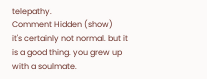telepathy.
Comment Hidden (show)
it's certainly not normal. but it is a good thing. you grew up with a soulmate.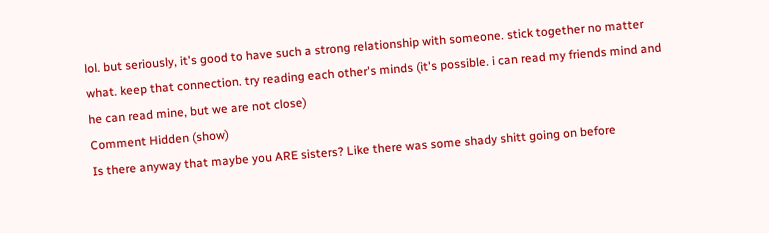lol. but seriously, it's good to have such a strong relationship with someone. stick together no matter what. keep that connection. try reading each other's minds (it's possible. i can read my friends mind and he can read mine, but we are not close)
Comment Hidden (show)
Is there anyway that maybe you ARE sisters? Like there was some shady shitt going on before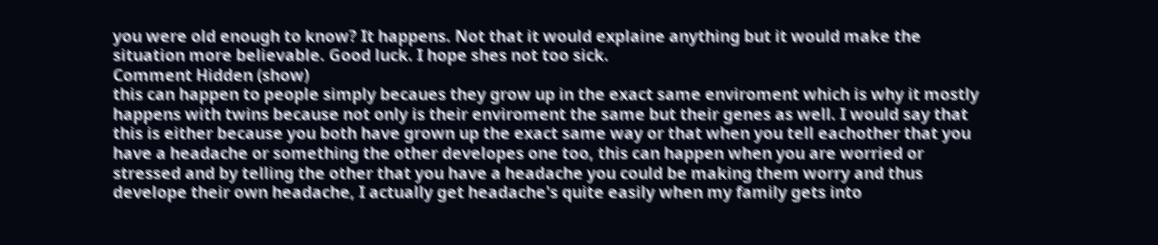you were old enough to know? It happens. Not that it would explaine anything but it would make the situation more believable. Good luck. I hope shes not too sick.
Comment Hidden (show)
this can happen to people simply becaues they grow up in the exact same enviroment which is why it mostly happens with twins because not only is their enviroment the same but their genes as well. I would say that this is either because you both have grown up the exact same way or that when you tell eachother that you have a headache or something the other developes one too, this can happen when you are worried or stressed and by telling the other that you have a headache you could be making them worry and thus develope their own headache, I actually get headache's quite easily when my family gets into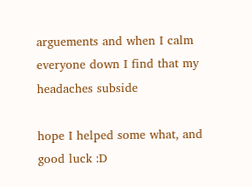arguements and when I calm everyone down I find that my headaches subside

hope I helped some what, and good luck :D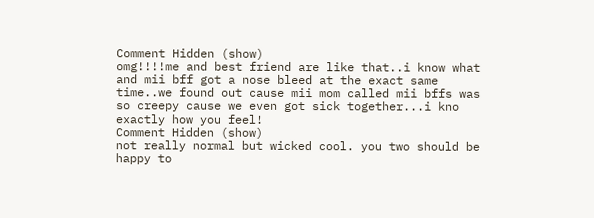Comment Hidden (show)
omg!!!!me and best friend are like that..i know what and mii bff got a nose bleed at the exact same time..we found out cause mii mom called mii bffs was so creepy cause we even got sick together...i kno exactly how you feel!
Comment Hidden (show)
not really normal but wicked cool. you two should be happy to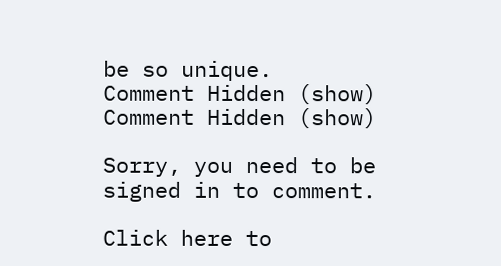be so unique.
Comment Hidden (show)
Comment Hidden (show)

Sorry, you need to be signed in to comment.

Click here to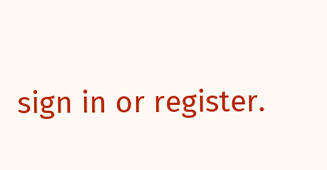sign in or register.